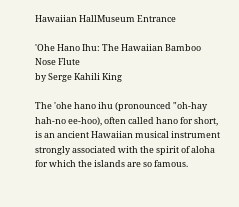Hawaiian HallMuseum Entrance

'Ohe Hano Ihu: The Hawaiian Bamboo Nose Flute
by Serge Kahili King

The 'ohe hano ihu (pronounced "oh-hay hah-no ee-hoo), often called hano for short, is an ancient Hawaiian musical instrument strongly associated with the spirit of aloha for which the islands are so famous.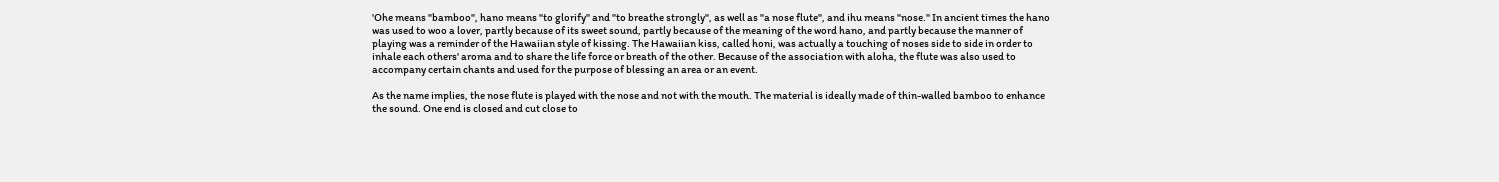'Ohe means "bamboo", hano means "to glorify" and "to breathe strongly", as well as "a nose flute", and ihu means "nose." In ancient times the hano was used to woo a lover, partly because of its sweet sound, partly because of the meaning of the word hano, and partly because the manner of playing was a reminder of the Hawaiian style of kissing. The Hawaiian kiss, called honi, was actually a touching of noses side to side in order to inhale each others' aroma and to share the life force or breath of the other. Because of the association with aloha, the flute was also used to accompany certain chants and used for the purpose of blessing an area or an event.

As the name implies, the nose flute is played with the nose and not with the mouth. The material is ideally made of thin-walled bamboo to enhance the sound. One end is closed and cut close to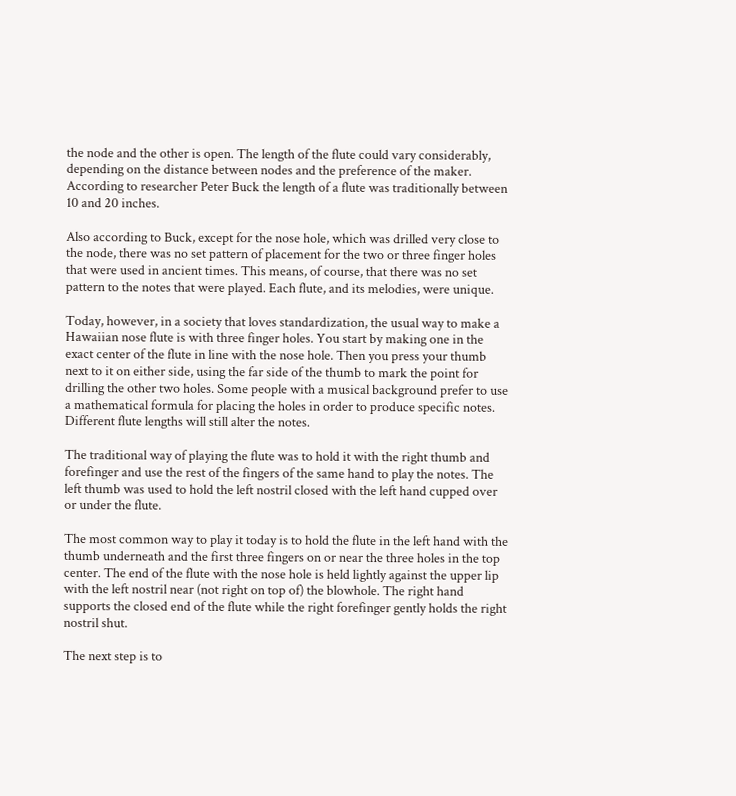the node and the other is open. The length of the flute could vary considerably, depending on the distance between nodes and the preference of the maker. According to researcher Peter Buck the length of a flute was traditionally between 10 and 20 inches.

Also according to Buck, except for the nose hole, which was drilled very close to the node, there was no set pattern of placement for the two or three finger holes that were used in ancient times. This means, of course, that there was no set pattern to the notes that were played. Each flute, and its melodies, were unique.

Today, however, in a society that loves standardization, the usual way to make a Hawaiian nose flute is with three finger holes. You start by making one in the exact center of the flute in line with the nose hole. Then you press your thumb next to it on either side, using the far side of the thumb to mark the point for drilling the other two holes. Some people with a musical background prefer to use a mathematical formula for placing the holes in order to produce specific notes. Different flute lengths will still alter the notes.

The traditional way of playing the flute was to hold it with the right thumb and forefinger and use the rest of the fingers of the same hand to play the notes. The left thumb was used to hold the left nostril closed with the left hand cupped over or under the flute.

The most common way to play it today is to hold the flute in the left hand with the thumb underneath and the first three fingers on or near the three holes in the top center. The end of the flute with the nose hole is held lightly against the upper lip with the left nostril near (not right on top of) the blowhole. The right hand supports the closed end of the flute while the right forefinger gently holds the right nostril shut.

The next step is to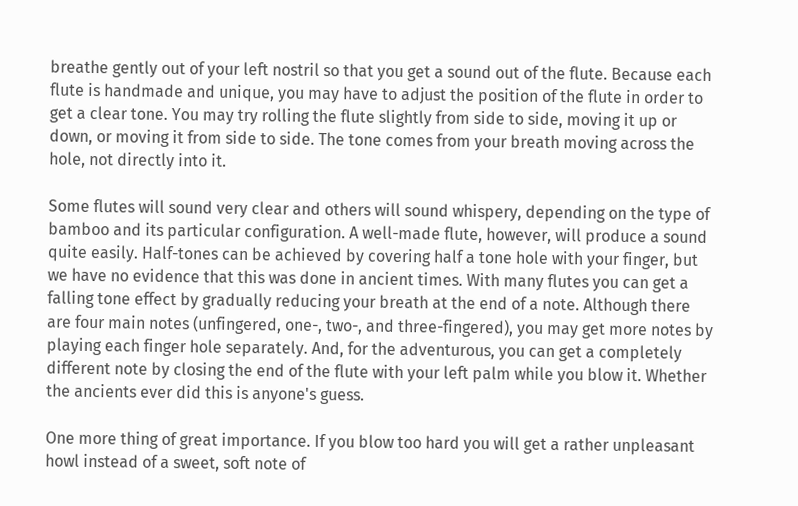breathe gently out of your left nostril so that you get a sound out of the flute. Because each flute is handmade and unique, you may have to adjust the position of the flute in order to get a clear tone. You may try rolling the flute slightly from side to side, moving it up or down, or moving it from side to side. The tone comes from your breath moving across the hole, not directly into it.

Some flutes will sound very clear and others will sound whispery, depending on the type of bamboo and its particular configuration. A well-made flute, however, will produce a sound quite easily. Half-tones can be achieved by covering half a tone hole with your finger, but we have no evidence that this was done in ancient times. With many flutes you can get a falling tone effect by gradually reducing your breath at the end of a note. Although there are four main notes (unfingered, one-, two-, and three-fingered), you may get more notes by playing each finger hole separately. And, for the adventurous, you can get a completely different note by closing the end of the flute with your left palm while you blow it. Whether the ancients ever did this is anyone's guess.

One more thing of great importance. If you blow too hard you will get a rather unpleasant howl instead of a sweet, soft note of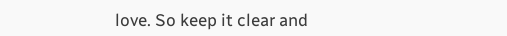love. So keep it clear and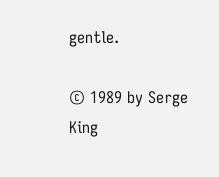gentle.

© 1989 by Serge King